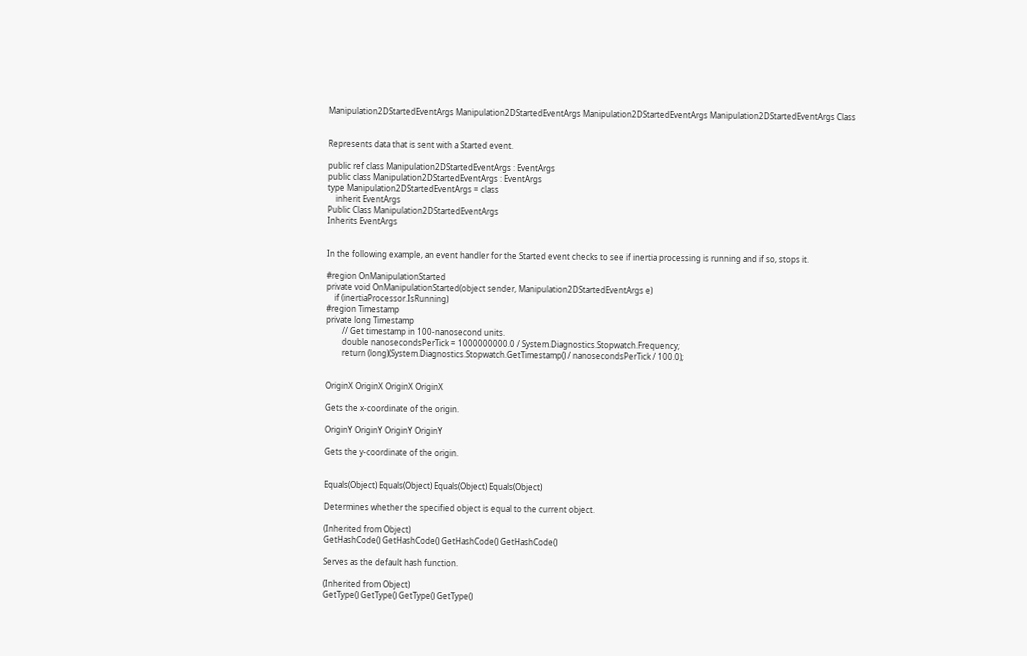Manipulation2DStartedEventArgs Manipulation2DStartedEventArgs Manipulation2DStartedEventArgs Manipulation2DStartedEventArgs Class


Represents data that is sent with a Started event.

public ref class Manipulation2DStartedEventArgs : EventArgs
public class Manipulation2DStartedEventArgs : EventArgs
type Manipulation2DStartedEventArgs = class
    inherit EventArgs
Public Class Manipulation2DStartedEventArgs
Inherits EventArgs


In the following example, an event handler for the Started event checks to see if inertia processing is running and if so, stops it.

#region OnManipulationStarted
private void OnManipulationStarted(object sender, Manipulation2DStartedEventArgs e)
    if (inertiaProcessor.IsRunning)
#region Timestamp
private long Timestamp
        // Get timestamp in 100-nanosecond units.
        double nanosecondsPerTick = 1000000000.0 / System.Diagnostics.Stopwatch.Frequency;
        return (long)(System.Diagnostics.Stopwatch.GetTimestamp() / nanosecondsPerTick / 100.0);


OriginX OriginX OriginX OriginX

Gets the x-coordinate of the origin.

OriginY OriginY OriginY OriginY

Gets the y-coordinate of the origin.


Equals(Object) Equals(Object) Equals(Object) Equals(Object)

Determines whether the specified object is equal to the current object.

(Inherited from Object)
GetHashCode() GetHashCode() GetHashCode() GetHashCode()

Serves as the default hash function.

(Inherited from Object)
GetType() GetType() GetType() GetType()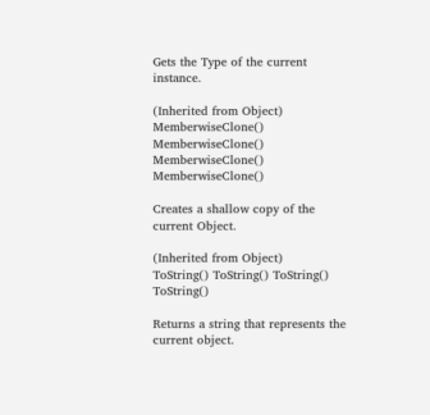Gets the Type of the current instance.

(Inherited from Object)
MemberwiseClone() MemberwiseClone() MemberwiseClone() MemberwiseClone()

Creates a shallow copy of the current Object.

(Inherited from Object)
ToString() ToString() ToString() ToString()

Returns a string that represents the current object.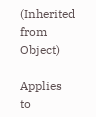(Inherited from Object)

Applies to